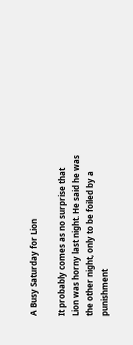A Busy Saturday for Lion

It probably comes as no surprise that Lion was horny last night. He said he was the other night, only to be foiled by a punishment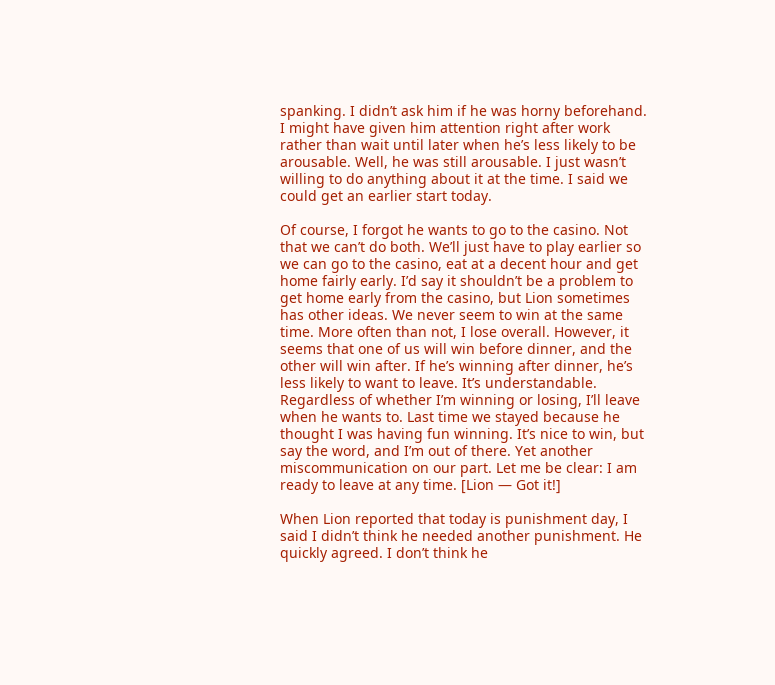spanking. I didn’t ask him if he was horny beforehand. I might have given him attention right after work rather than wait until later when he’s less likely to be arousable. Well, he was still arousable. I just wasn’t willing to do anything about it at the time. I said we could get an earlier start today.

Of course, I forgot he wants to go to the casino. Not that we can’t do both. We’ll just have to play earlier so we can go to the casino, eat at a decent hour and get home fairly early. I’d say it shouldn’t be a problem to get home early from the casino, but Lion sometimes has other ideas. We never seem to win at the same time. More often than not, I lose overall. However, it seems that one of us will win before dinner, and the other will win after. If he’s winning after dinner, he’s less likely to want to leave. It’s understandable. Regardless of whether I’m winning or losing, I’ll leave when he wants to. Last time we stayed because he thought I was having fun winning. It’s nice to win, but say the word, and I’m out of there. Yet another miscommunication on our part. Let me be clear: I am ready to leave at any time. [Lion — Got it!]

When Lion reported that today is punishment day, I said I didn’t think he needed another punishment. He quickly agreed. I don’t think he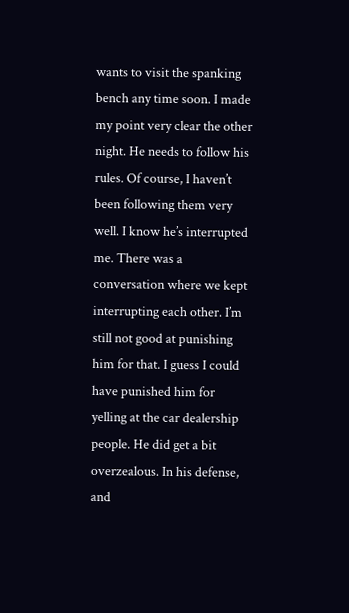wants to visit the spanking bench any time soon. I made my point very clear the other night. He needs to follow his rules. Of course, I haven’t been following them very well. I know he’s interrupted me. There was a conversation where we kept interrupting each other. I’m still not good at punishing him for that. I guess I could have punished him for yelling at the car dealership people. He did get a bit overzealous. In his defense, and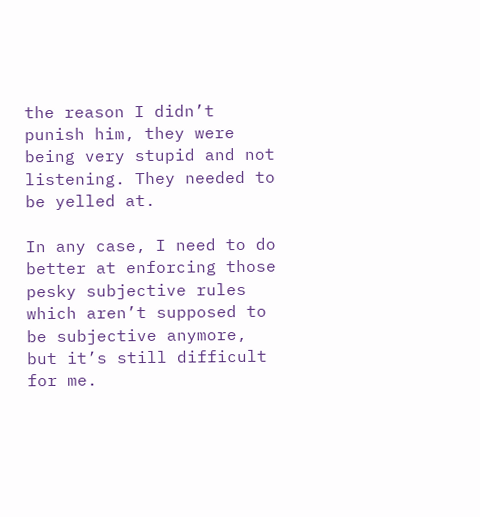the reason I didn’t punish him, they were being very stupid and not listening. They needed to be yelled at.

In any case, I need to do better at enforcing those pesky subjective rules which aren’t supposed to be subjective anymore, but it’s still difficult for me.